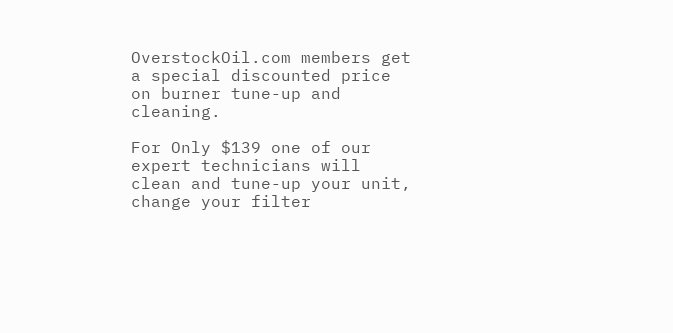OverstockOil.com members get a special discounted price on burner tune-up and cleaning.

For Only $139 one of our expert technicians will clean and tune-up your unit, change your filter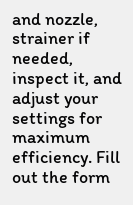and nozzle, strainer if needed, inspect it, and adjust your settings for maximum efficiency. Fill out the form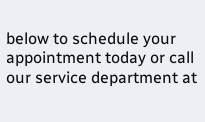below to schedule your appointment today or call our service department at